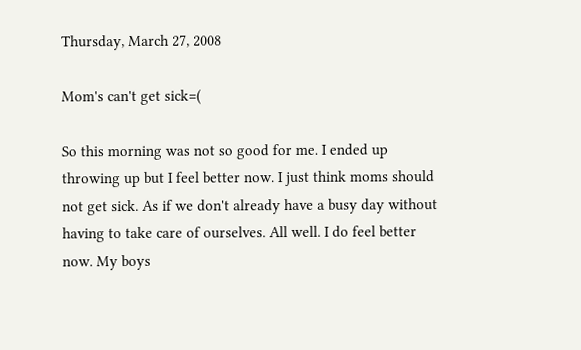Thursday, March 27, 2008

Mom's can't get sick=(

So this morning was not so good for me. I ended up throwing up but I feel better now. I just think moms should not get sick. As if we don't already have a busy day without having to take care of ourselves. All well. I do feel better now. My boys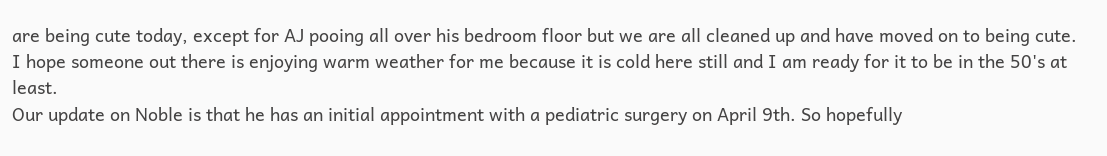are being cute today, except for AJ pooing all over his bedroom floor but we are all cleaned up and have moved on to being cute.
I hope someone out there is enjoying warm weather for me because it is cold here still and I am ready for it to be in the 50's at least.
Our update on Noble is that he has an initial appointment with a pediatric surgery on April 9th. So hopefully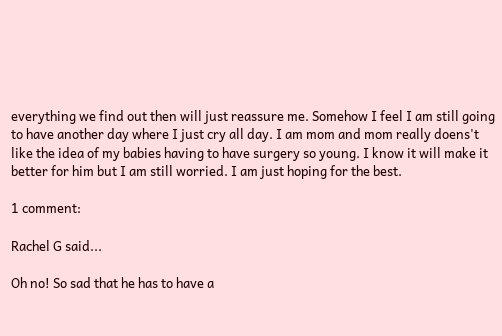everything we find out then will just reassure me. Somehow I feel I am still going to have another day where I just cry all day. I am mom and mom really doens't like the idea of my babies having to have surgery so young. I know it will make it better for him but I am still worried. I am just hoping for the best.

1 comment:

Rachel G said...

Oh no! So sad that he has to have a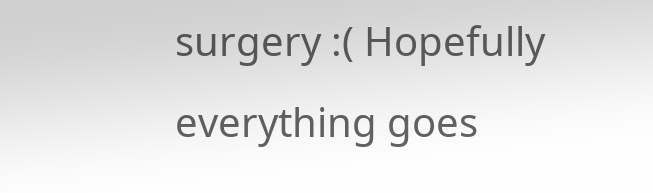surgery :( Hopefully everything goes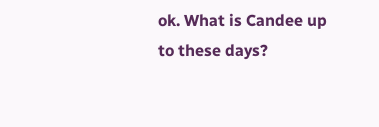ok. What is Candee up to these days?